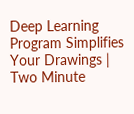Deep Learning Program Simplifies Your Drawings | Two Minute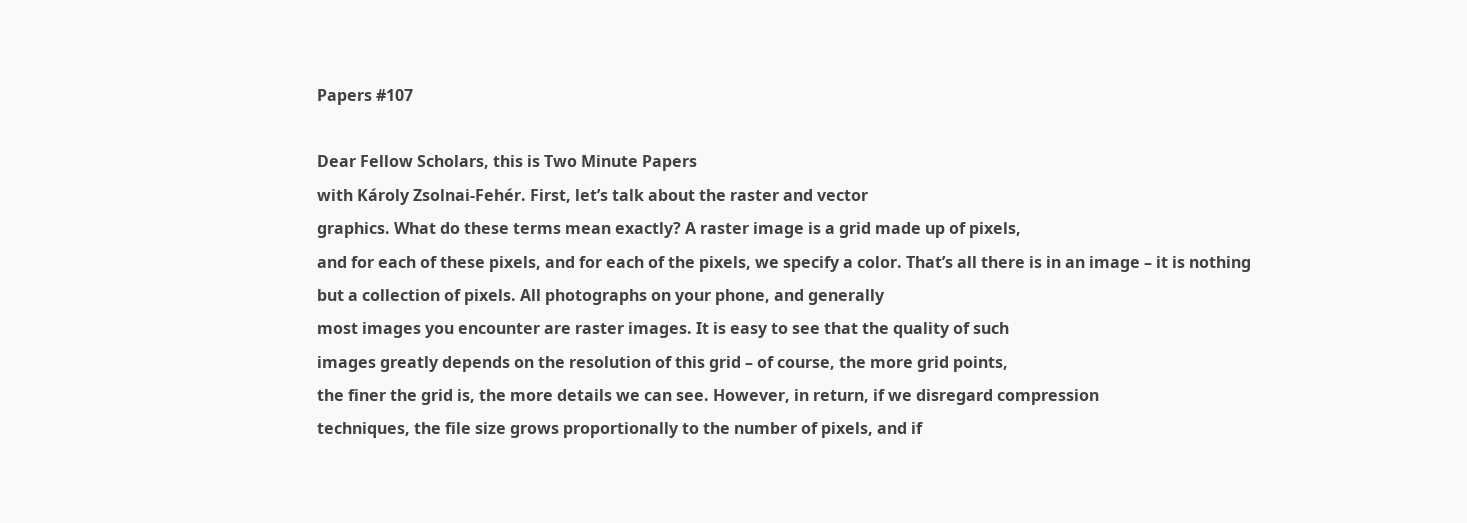Papers #107

Dear Fellow Scholars, this is Two Minute Papers
with Károly Zsolnai-Fehér. First, let’s talk about the raster and vector
graphics. What do these terms mean exactly? A raster image is a grid made up of pixels,
and for each of these pixels, and for each of the pixels, we specify a color. That’s all there is in an image – it is nothing
but a collection of pixels. All photographs on your phone, and generally
most images you encounter are raster images. It is easy to see that the quality of such
images greatly depends on the resolution of this grid – of course, the more grid points,
the finer the grid is, the more details we can see. However, in return, if we disregard compression
techniques, the file size grows proportionally to the number of pixels, and if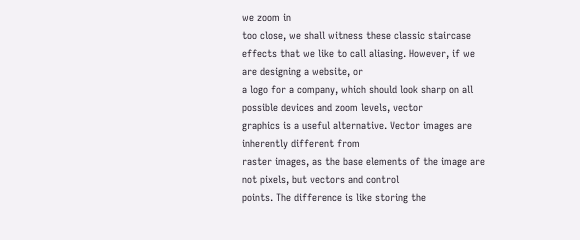we zoom in
too close, we shall witness these classic staircase effects that we like to call aliasing. However, if we are designing a website, or
a logo for a company, which should look sharp on all possible devices and zoom levels, vector
graphics is a useful alternative. Vector images are inherently different from
raster images, as the base elements of the image are not pixels, but vectors and control
points. The difference is like storing the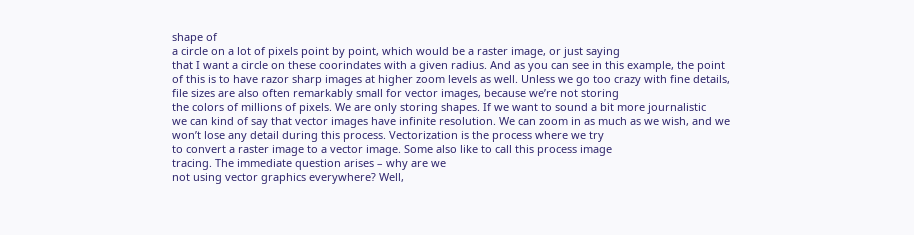shape of
a circle on a lot of pixels point by point, which would be a raster image, or just saying
that I want a circle on these coorindates with a given radius. And as you can see in this example, the point
of this is to have razor sharp images at higher zoom levels as well. Unless we go too crazy with fine details,
file sizes are also often remarkably small for vector images, because we’re not storing
the colors of millions of pixels. We are only storing shapes. If we want to sound a bit more journalistic
we can kind of say that vector images have infinite resolution. We can zoom in as much as we wish, and we
won’t lose any detail during this process. Vectorization is the process where we try
to convert a raster image to a vector image. Some also like to call this process image
tracing. The immediate question arises – why are we
not using vector graphics everywhere? Well,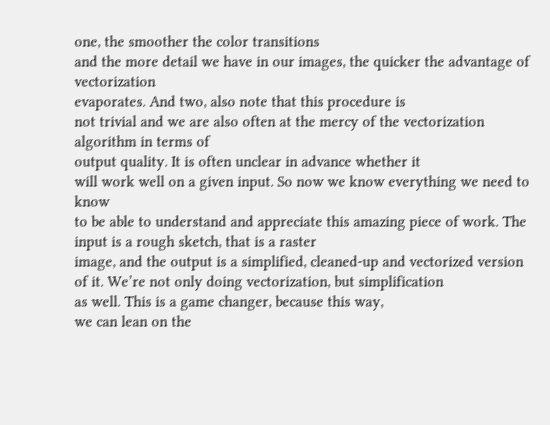one, the smoother the color transitions
and the more detail we have in our images, the quicker the advantage of vectorization
evaporates. And two, also note that this procedure is
not trivial and we are also often at the mercy of the vectorization algorithm in terms of
output quality. It is often unclear in advance whether it
will work well on a given input. So now we know everything we need to know
to be able to understand and appreciate this amazing piece of work. The input is a rough sketch, that is a raster
image, and the output is a simplified, cleaned-up and vectorized version of it. We’re not only doing vectorization, but simplification
as well. This is a game changer, because this way,
we can lean on the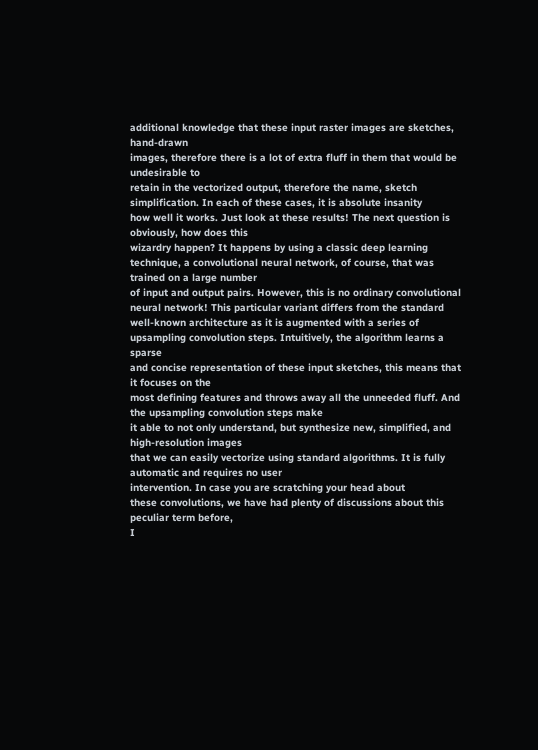additional knowledge that these input raster images are sketches, hand-drawn
images, therefore there is a lot of extra fluff in them that would be undesirable to
retain in the vectorized output, therefore the name, sketch simplification. In each of these cases, it is absolute insanity
how well it works. Just look at these results! The next question is obviously, how does this
wizardry happen? It happens by using a classic deep learning
technique, a convolutional neural network, of course, that was trained on a large number
of input and output pairs. However, this is no ordinary convolutional
neural network! This particular variant differs from the standard
well-known architecture as it is augmented with a series of upsampling convolution steps. Intuitively, the algorithm learns a sparse
and concise representation of these input sketches, this means that it focuses on the
most defining features and throws away all the unneeded fluff. And the upsampling convolution steps make
it able to not only understand, but synthesize new, simplified, and high-resolution images
that we can easily vectorize using standard algorithms. It is fully automatic and requires no user
intervention. In case you are scratching your head about
these convolutions, we have had plenty of discussions about this peculiar term before,
I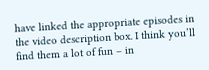have linked the appropriate episodes in the video description box. I think you’ll find them a lot of fun – in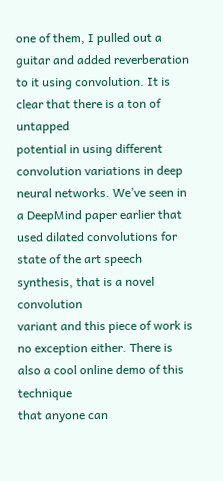one of them, I pulled out a guitar and added reverberation to it using convolution. It is clear that there is a ton of untapped
potential in using different convolution variations in deep neural networks. We’ve seen in a DeepMind paper earlier that
used dilated convolutions for state of the art speech synthesis, that is a novel convolution
variant and this piece of work is no exception either. There is also a cool online demo of this technique
that anyone can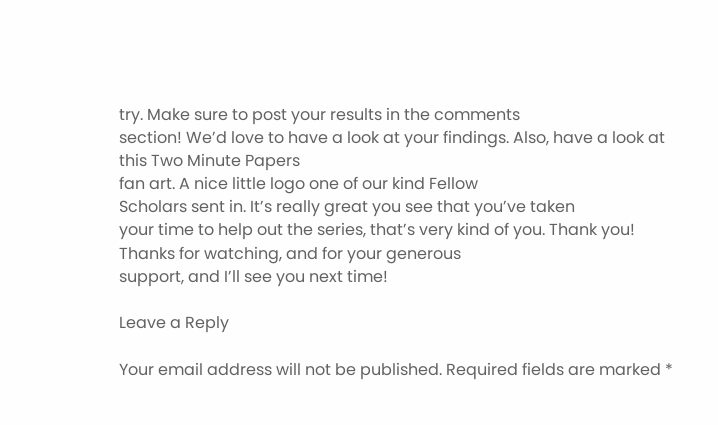try. Make sure to post your results in the comments
section! We’d love to have a look at your findings. Also, have a look at this Two Minute Papers
fan art. A nice little logo one of our kind Fellow
Scholars sent in. It’s really great you see that you’ve taken
your time to help out the series, that’s very kind of you. Thank you! Thanks for watching, and for your generous
support, and I’ll see you next time!

Leave a Reply

Your email address will not be published. Required fields are marked *